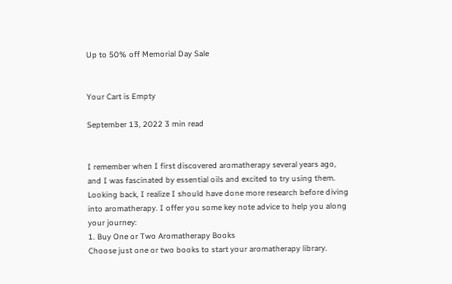Up to 50% off Memorial Day Sale


Your Cart is Empty

September 13, 2022 3 min read


I remember when I first discovered aromatherapy several years ago, and I was fascinated by essential oils and excited to try using them. Looking back, I realize I should have done more research before diving into aromatherapy. I offer you some key note advice to help you along your journey:
1. Buy One or Two Aromatherapy Books
Choose just one or two books to start your aromatherapy library.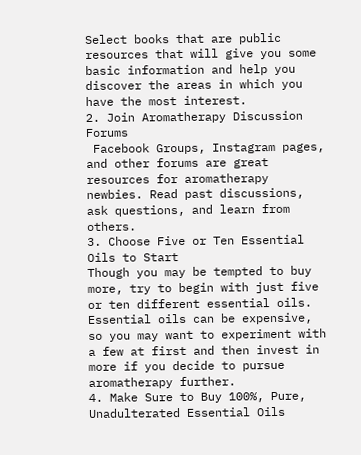Select books that are public resources that will give you some basic information and help you discover the areas in which you have the most interest.
2. Join Aromatherapy Discussion Forums
 Facebook Groups, Instagram pages, and other forums are great resources for aromatherapy newbies. Read past discussions, ask questions, and learn from others.
3. Choose Five or Ten Essential Oils to Start
Though you may be tempted to buy more, try to begin with just five or ten different essential oils. Essential oils can be expensive, so you may want to experiment with a few at first and then invest in more if you decide to pursue aromatherapy further.
4. Make Sure to Buy 100%, Pure, Unadulterated Essential Oils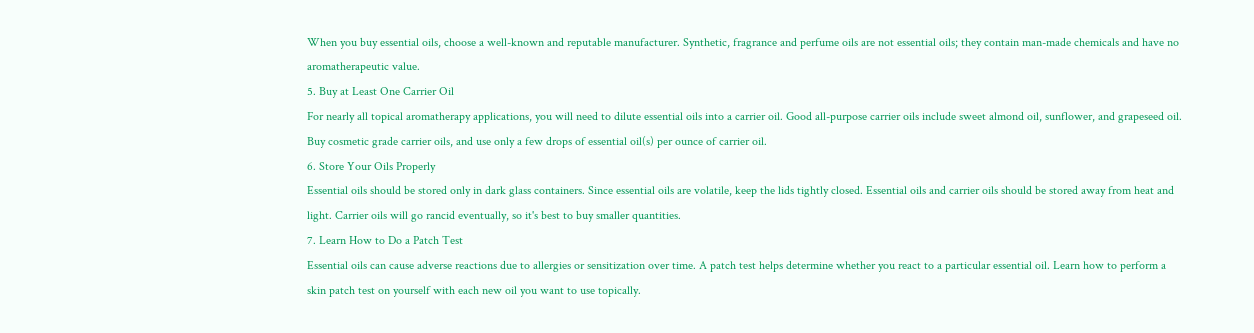When you buy essential oils, choose a well-known and reputable manufacturer. Synthetic, fragrance and perfume oils are not essential oils; they contain man-made chemicals and have no aromatherapeutic value.
5. Buy at Least One Carrier Oil
For nearly all topical aromatherapy applications, you will need to dilute essential oils into a carrier oil. Good all-purpose carrier oils include sweet almond oil, sunflower, and grapeseed oil. Buy cosmetic grade carrier oils, and use only a few drops of essential oil(s) per ounce of carrier oil.
6. Store Your Oils Properly
Essential oils should be stored only in dark glass containers. Since essential oils are volatile, keep the lids tightly closed. Essential oils and carrier oils should be stored away from heat and light. Carrier oils will go rancid eventually, so it's best to buy smaller quantities.
7. Learn How to Do a Patch Test
Essential oils can cause adverse reactions due to allergies or sensitization over time. A patch test helps determine whether you react to a particular essential oil. Learn how to perform a skin patch test on yourself with each new oil you want to use topically.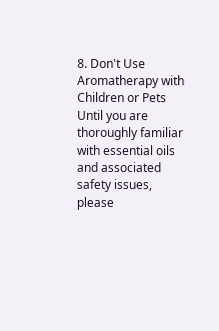8. Don't Use Aromatherapy with Children or Pets
Until you are thoroughly familiar with essential oils and associated safety issues, please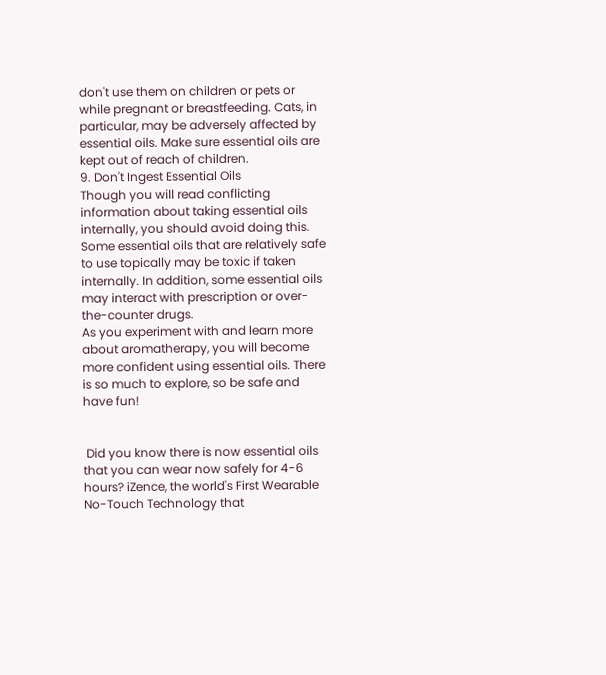don't use them on children or pets or while pregnant or breastfeeding. Cats, in particular, may be adversely affected by essential oils. Make sure essential oils are kept out of reach of children.
9. Don't Ingest Essential Oils
Though you will read conflicting information about taking essential oils internally, you should avoid doing this. Some essential oils that are relatively safe to use topically may be toxic if taken internally. In addition, some essential oils may interact with prescription or over-the-counter drugs.
As you experiment with and learn more about aromatherapy, you will become more confident using essential oils. There is so much to explore, so be safe and have fun!


 Did you know there is now essential oils that you can wear now safely for 4-6 hours? iZence, the world's First Wearable No-Touch Technology that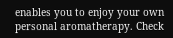enables you to enjoy your own personal aromatherapy. Check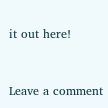it out here!



Leave a comment